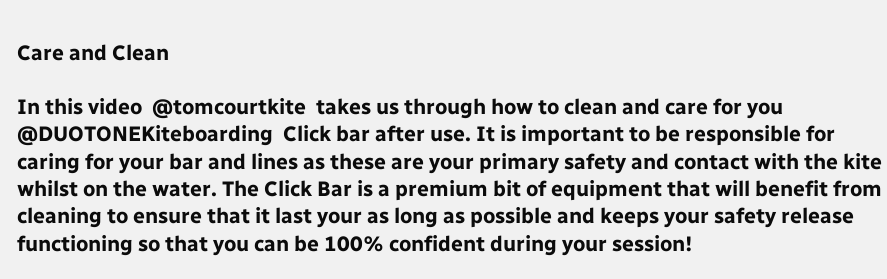Care and Clean

In this video  @tomcourtkite  takes us through how to clean and care for you  @DUOTONEKiteboarding  Click bar after use. It is important to be responsible for caring for your bar and lines as these are your primary safety and contact with the kite whilst on the water. The Click Bar is a premium bit of equipment that will benefit from cleaning to ensure that it last your as long as possible and keeps your safety release functioning so that you can be 100% confident during your session!